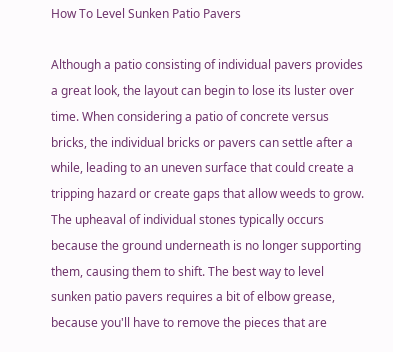How To Level Sunken Patio Pavers

Although a patio consisting of individual pavers provides a great look, the layout can begin to lose its luster over time. When considering a patio of concrete versus bricks, the individual bricks or pavers can settle after a while, leading to an uneven surface that could create a tripping hazard or create gaps that allow weeds to grow. The upheaval of individual stones typically occurs because the ground underneath is no longer supporting them, causing them to shift. The best way to level sunken patio pavers requires a bit of elbow grease, because you'll have to remove the pieces that are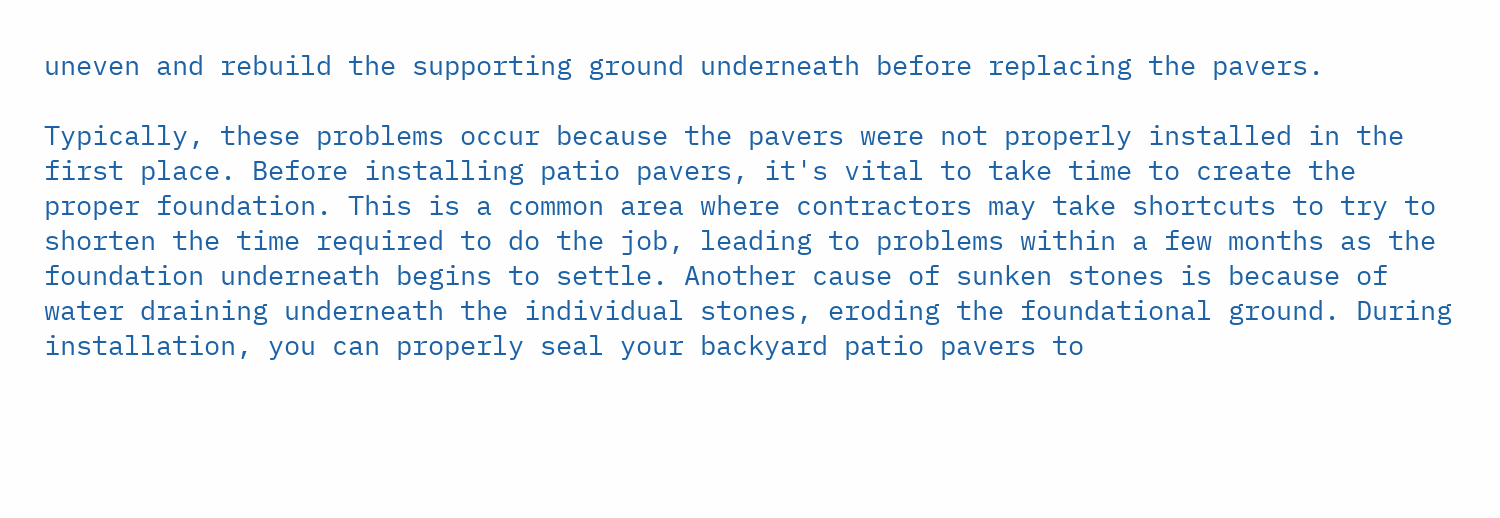uneven and rebuild the supporting ground underneath before replacing the pavers.

Typically, these problems occur because the pavers were not properly installed in the first place. Before installing patio pavers, it's vital to take time to create the proper foundation. This is a common area where contractors may take shortcuts to try to shorten the time required to do the job, leading to problems within a few months as the foundation underneath begins to settle. Another cause of sunken stones is because of water draining underneath the individual stones, eroding the foundational ground. During installation, you can properly seal your backyard patio pavers to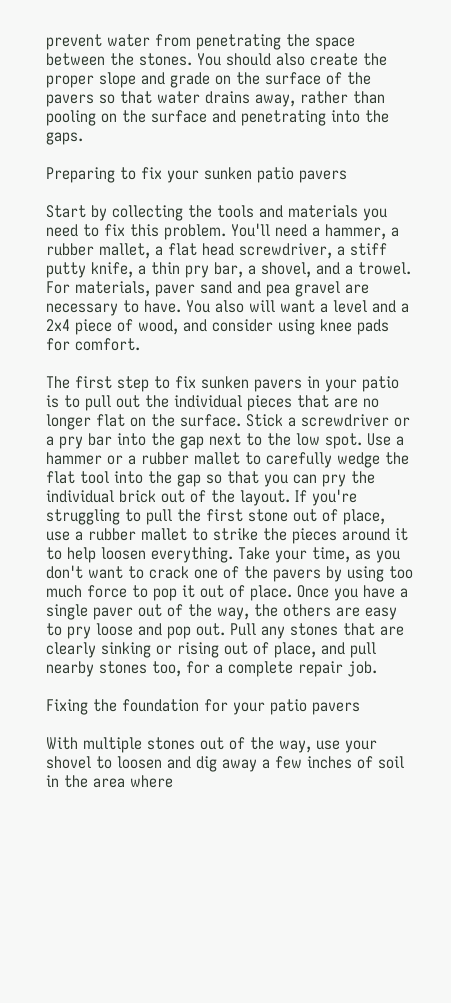prevent water from penetrating the space between the stones. You should also create the proper slope and grade on the surface of the pavers so that water drains away, rather than pooling on the surface and penetrating into the gaps.

Preparing to fix your sunken patio pavers

Start by collecting the tools and materials you need to fix this problem. You'll need a hammer, a rubber mallet, a flat head screwdriver, a stiff putty knife, a thin pry bar, a shovel, and a trowel. For materials, paver sand and pea gravel are necessary to have. You also will want a level and a 2x4 piece of wood, and consider using knee pads for comfort.

The first step to fix sunken pavers in your patio is to pull out the individual pieces that are no longer flat on the surface. Stick a screwdriver or a pry bar into the gap next to the low spot. Use a hammer or a rubber mallet to carefully wedge the flat tool into the gap so that you can pry the individual brick out of the layout. If you're struggling to pull the first stone out of place, use a rubber mallet to strike the pieces around it to help loosen everything. Take your time, as you don't want to crack one of the pavers by using too much force to pop it out of place. Once you have a single paver out of the way, the others are easy to pry loose and pop out. Pull any stones that are clearly sinking or rising out of place, and pull nearby stones too, for a complete repair job.

Fixing the foundation for your patio pavers

With multiple stones out of the way, use your shovel to loosen and dig away a few inches of soil in the area where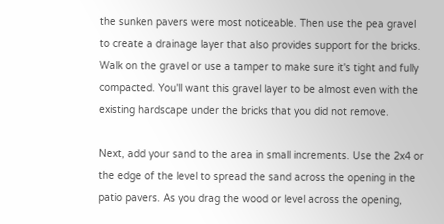the sunken pavers were most noticeable. Then use the pea gravel to create a drainage layer that also provides support for the bricks. Walk on the gravel or use a tamper to make sure it's tight and fully compacted. You'll want this gravel layer to be almost even with the existing hardscape under the bricks that you did not remove.

Next, add your sand to the area in small increments. Use the 2x4 or the edge of the level to spread the sand across the opening in the patio pavers. As you drag the wood or level across the opening,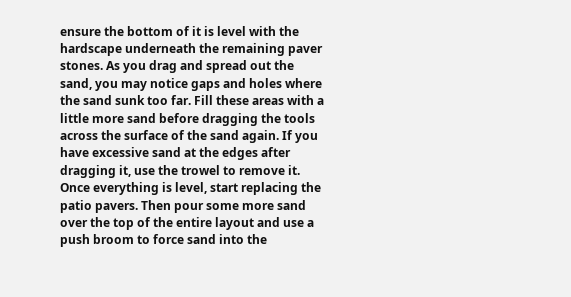ensure the bottom of it is level with the hardscape underneath the remaining paver stones. As you drag and spread out the sand, you may notice gaps and holes where the sand sunk too far. Fill these areas with a little more sand before dragging the tools across the surface of the sand again. If you have excessive sand at the edges after dragging it, use the trowel to remove it. Once everything is level, start replacing the patio pavers. Then pour some more sand over the top of the entire layout and use a push broom to force sand into the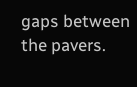gaps between the pavers.